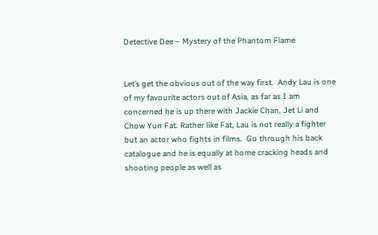Detective Dee – Mystery of the Phantom Flame


Let’s get the obvious out of the way first.  Andy Lau is one of my favourite actors out of Asia, as far as I am concerned he is up there with Jackie Chan, Jet Li and Chow Yun Fat. Rather like Fat, Lau is not really a fighter but an actor who fights in films.  Go through his back catalogue and he is equally at home cracking heads and shooting people as well as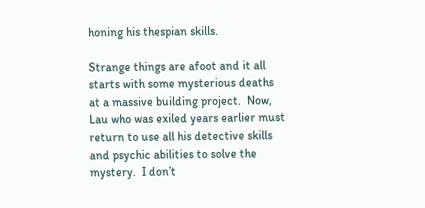honing his thespian skills.

Strange things are afoot and it all starts with some mysterious deaths at a massive building project.  Now, Lau who was exiled years earlier must return to use all his detective skills and psychic abilities to solve the mystery.  I don’t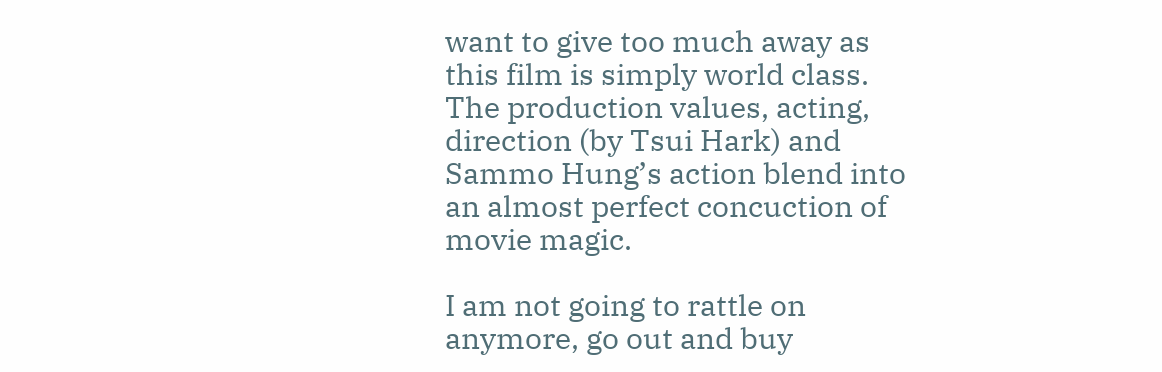want to give too much away as this film is simply world class.  The production values, acting, direction (by Tsui Hark) and Sammo Hung’s action blend into an almost perfect concuction of movie magic.

I am not going to rattle on anymore, go out and buy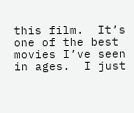this film.  It’s one of the best movies I’ve seen in ages.  I just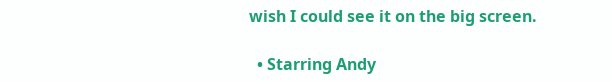wish I could see it on the big screen.

  • Starring Andy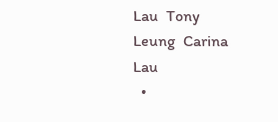Lau  Tony Leung  Carina Lau
  •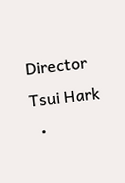Director Tsui Hark
  •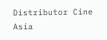Distributor Cine Asia